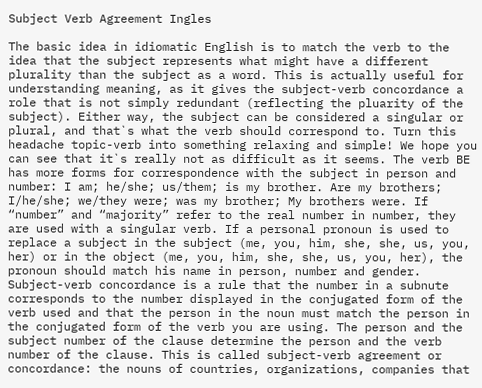Subject Verb Agreement Ingles

The basic idea in idiomatic English is to match the verb to the idea that the subject represents what might have a different plurality than the subject as a word. This is actually useful for understanding meaning, as it gives the subject-verb concordance a role that is not simply redundant (reflecting the pluarity of the subject). Either way, the subject can be considered a singular or plural, and that`s what the verb should correspond to. Turn this headache topic-verb into something relaxing and simple! We hope you can see that it`s really not as difficult as it seems. The verb BE has more forms for correspondence with the subject in person and number: I am; he/she; us/them; is my brother. Are my brothers; I/he/she; we/they were; was my brother; My brothers were. If “number” and “majority” refer to the real number in number, they are used with a singular verb. If a personal pronoun is used to replace a subject in the subject (me, you, him, she, she, us, you, her) or in the object (me, you, him, she, she, us, you, her), the pronoun should match his name in person, number and gender. Subject-verb concordance is a rule that the number in a subnute corresponds to the number displayed in the conjugated form of the verb used and that the person in the noun must match the person in the conjugated form of the verb you are using. The person and the subject number of the clause determine the person and the verb number of the clause. This is called subject-verb agreement or concordance: the nouns of countries, organizations, companies that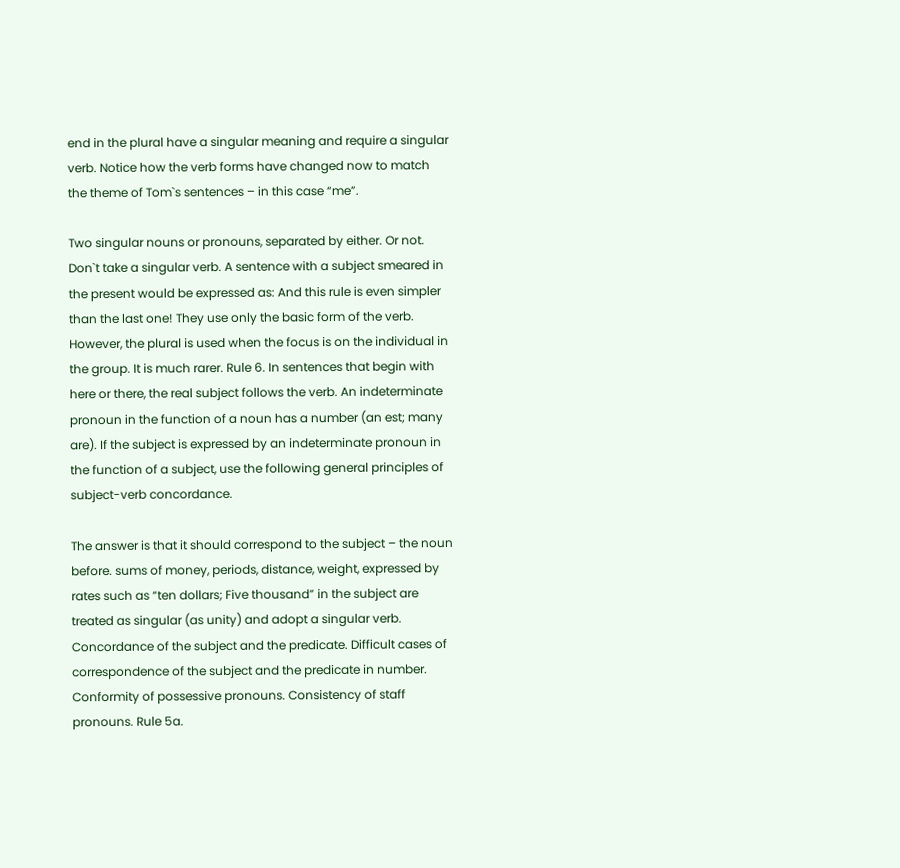end in the plural have a singular meaning and require a singular verb. Notice how the verb forms have changed now to match the theme of Tom`s sentences – in this case “me”.

Two singular nouns or pronouns, separated by either. Or not. Don`t take a singular verb. A sentence with a subject smeared in the present would be expressed as: And this rule is even simpler than the last one! They use only the basic form of the verb. However, the plural is used when the focus is on the individual in the group. It is much rarer. Rule 6. In sentences that begin with here or there, the real subject follows the verb. An indeterminate pronoun in the function of a noun has a number (an est; many are). If the subject is expressed by an indeterminate pronoun in the function of a subject, use the following general principles of subject-verb concordance.

The answer is that it should correspond to the subject – the noun before. sums of money, periods, distance, weight, expressed by rates such as “ten dollars; Five thousand” in the subject are treated as singular (as unity) and adopt a singular verb. Concordance of the subject and the predicate. Difficult cases of correspondence of the subject and the predicate in number. Conformity of possessive pronouns. Consistency of staff pronouns. Rule 5a.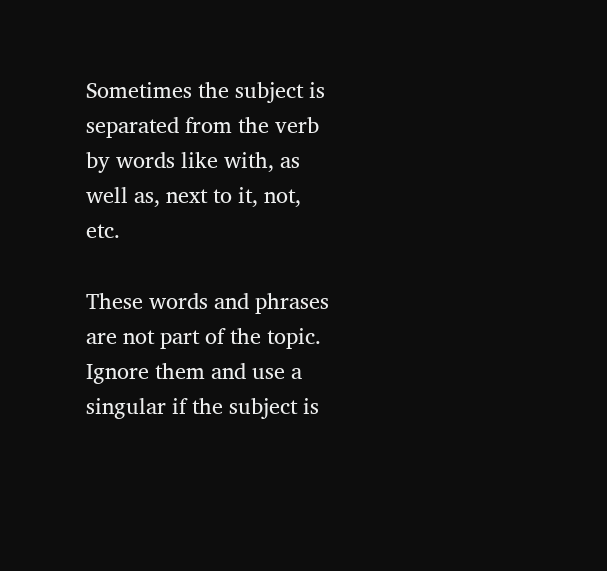Sometimes the subject is separated from the verb by words like with, as well as, next to it, not, etc.

These words and phrases are not part of the topic. Ignore them and use a singular if the subject is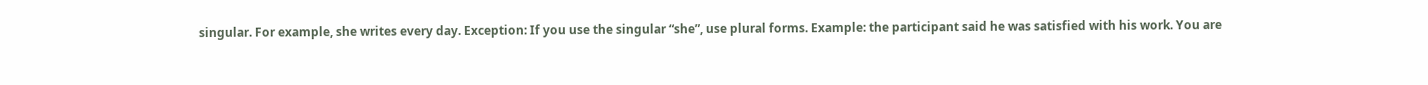singular. For example, she writes every day. Exception: If you use the singular “she”, use plural forms. Example: the participant said he was satisfied with his work. You are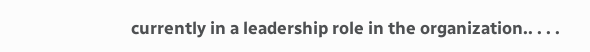currently in a leadership role in the organization.. . . .